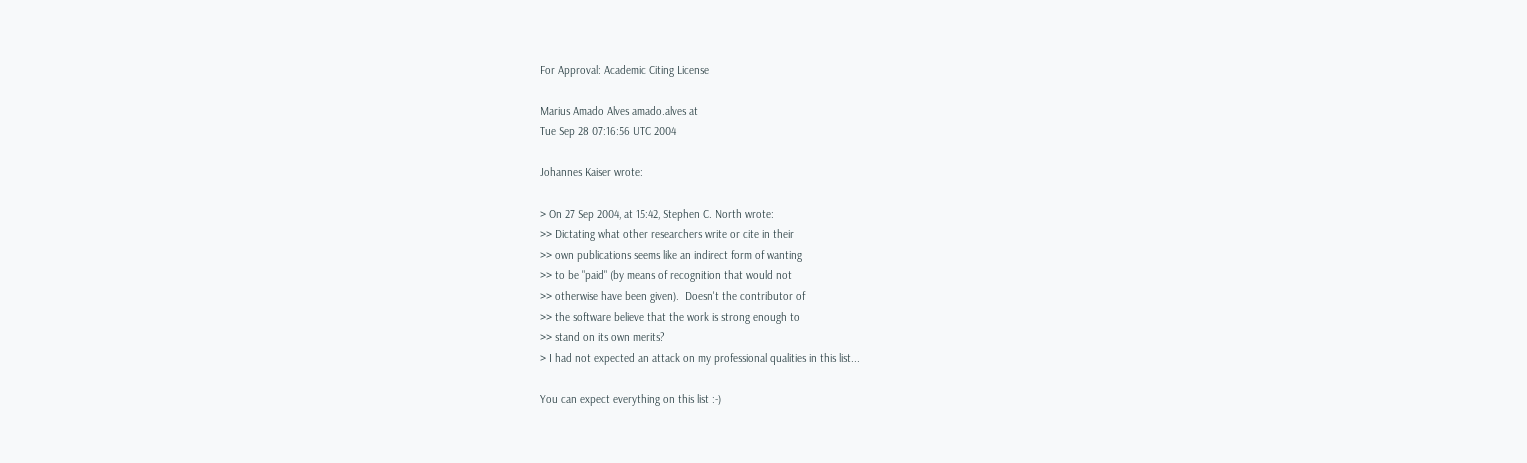For Approval: Academic Citing License

Marius Amado Alves amado.alves at
Tue Sep 28 07:16:56 UTC 2004

Johannes Kaiser wrote:

> On 27 Sep 2004, at 15:42, Stephen C. North wrote:
>> Dictating what other researchers write or cite in their
>> own publications seems like an indirect form of wanting
>> to be "paid" (by means of recognition that would not
>> otherwise have been given).  Doesn't the contributor of
>> the software believe that the work is strong enough to
>> stand on its own merits?
> I had not expected an attack on my professional qualities in this list...

You can expect everything on this list :-)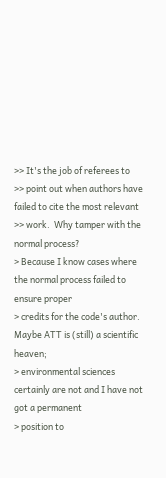>> It's the job of referees to
>> point out when authors have failed to cite the most relevant
>> work.  Why tamper with the normal process?
> Because I know cases where the normal process failed to ensure proper
> credits for the code's author. Maybe ATT is (still) a scientific heaven;
> environmental sciences certainly are not and I have not got a permanent
> position to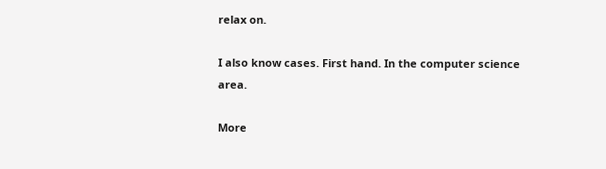relax on.

I also know cases. First hand. In the computer science area.

More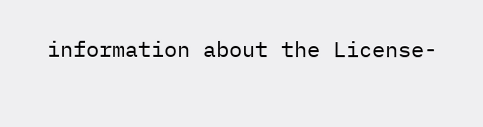information about the License-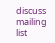discuss mailing list